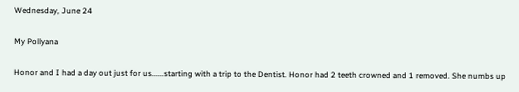Wednesday, June 24

My Pollyana

Honor and I had a day out just for us......starting with a trip to the Dentist. Honor had 2 teeth crowned and 1 removed. She numbs up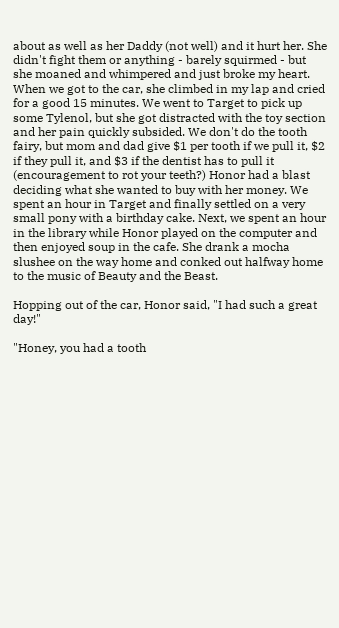about as well as her Daddy (not well) and it hurt her. She didn't fight them or anything - barely squirmed - but she moaned and whimpered and just broke my heart. When we got to the car, she climbed in my lap and cried for a good 15 minutes. We went to Target to pick up some Tylenol, but she got distracted with the toy section and her pain quickly subsided. We don't do the tooth fairy, but mom and dad give $1 per tooth if we pull it, $2 if they pull it, and $3 if the dentist has to pull it (encouragement to rot your teeth?) Honor had a blast deciding what she wanted to buy with her money. We spent an hour in Target and finally settled on a very small pony with a birthday cake. Next, we spent an hour in the library while Honor played on the computer and then enjoyed soup in the cafe. She drank a mocha slushee on the way home and conked out halfway home to the music of Beauty and the Beast.

Hopping out of the car, Honor said, "I had such a great day!"

"Honey, you had a tooth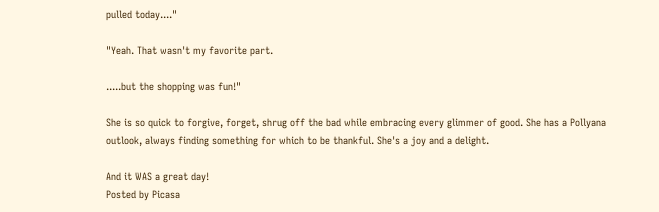pulled today...."

"Yeah. That wasn't my favorite part.

.....but the shopping was fun!"

She is so quick to forgive, forget, shrug off the bad while embracing every glimmer of good. She has a Pollyana outlook, always finding something for which to be thankful. She's a joy and a delight.

And it WAS a great day!
Posted by Picasa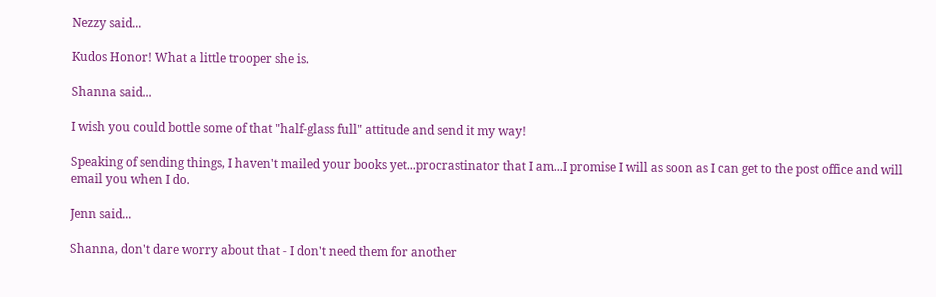Nezzy said...

Kudos Honor! What a little trooper she is.

Shanna said...

I wish you could bottle some of that "half-glass full" attitude and send it my way!

Speaking of sending things, I haven't mailed your books yet...procrastinator that I am...I promise I will as soon as I can get to the post office and will email you when I do.

Jenn said...

Shanna, don't dare worry about that - I don't need them for another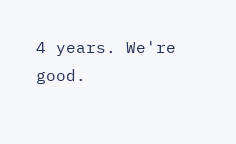4 years. We're good.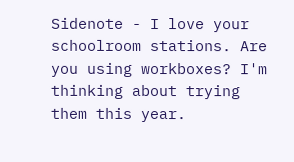Sidenote - I love your schoolroom stations. Are you using workboxes? I'm thinking about trying them this year.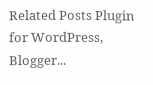Related Posts Plugin for WordPress, Blogger...